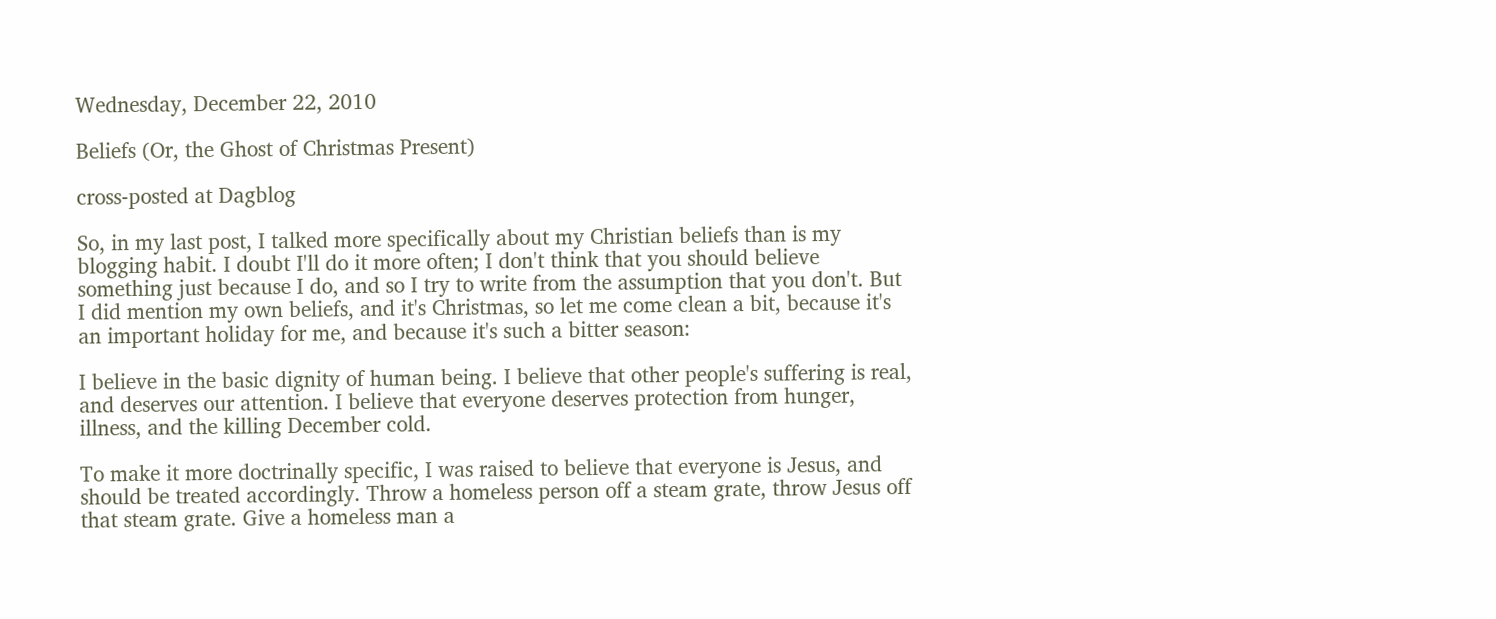Wednesday, December 22, 2010

Beliefs (Or, the Ghost of Christmas Present)

cross-posted at Dagblog

So, in my last post, I talked more specifically about my Christian beliefs than is my blogging habit. I doubt I'll do it more often; I don't think that you should believe something just because I do, and so I try to write from the assumption that you don't. But I did mention my own beliefs, and it's Christmas, so let me come clean a bit, because it's an important holiday for me, and because it's such a bitter season:

I believe in the basic dignity of human being. I believe that other people's suffering is real, and deserves our attention. I believe that everyone deserves protection from hunger, illness, and the killing December cold.

To make it more doctrinally specific, I was raised to believe that everyone is Jesus, and should be treated accordingly. Throw a homeless person off a steam grate, throw Jesus off that steam grate. Give a homeless man a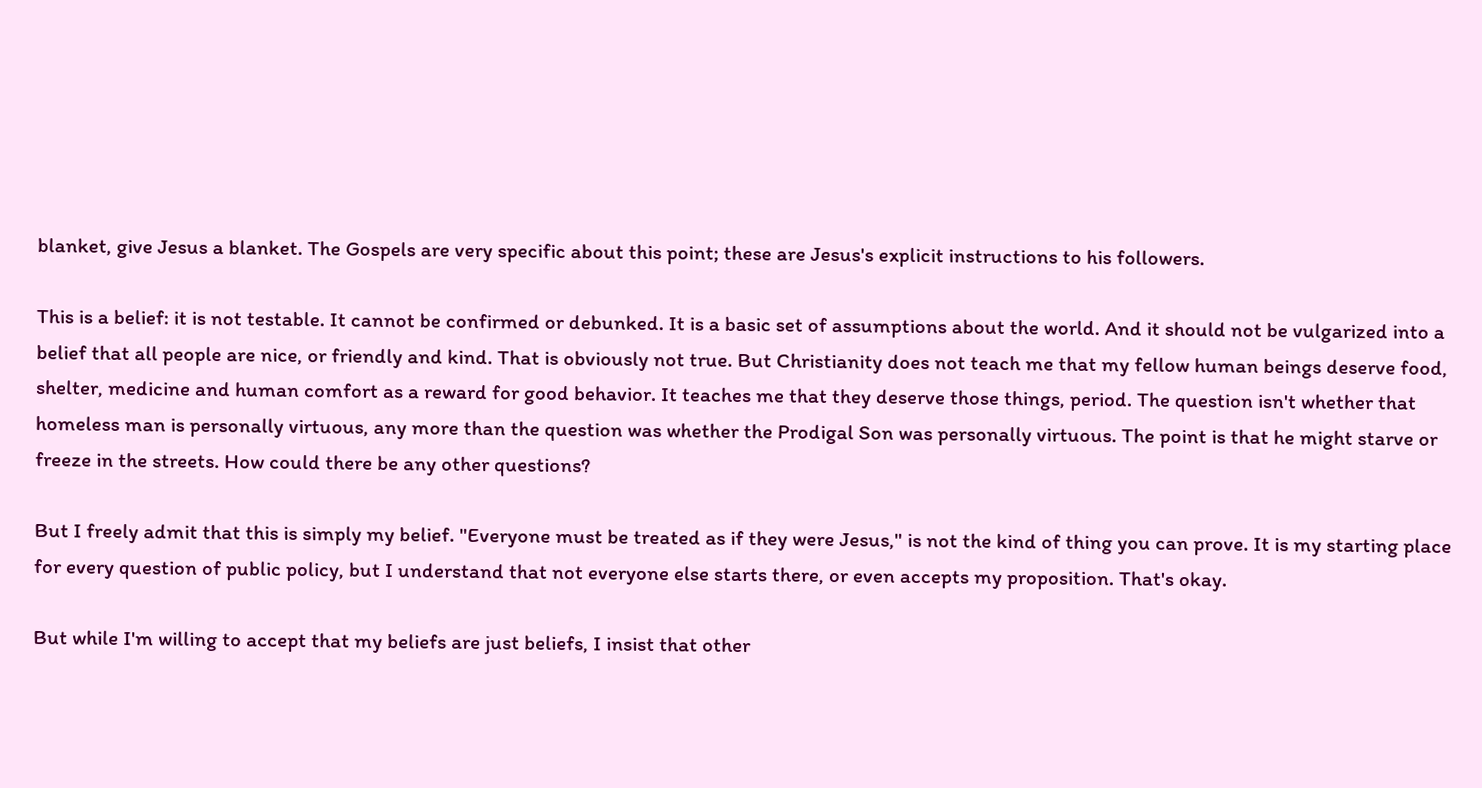blanket, give Jesus a blanket. The Gospels are very specific about this point; these are Jesus's explicit instructions to his followers.

This is a belief: it is not testable. It cannot be confirmed or debunked. It is a basic set of assumptions about the world. And it should not be vulgarized into a belief that all people are nice, or friendly and kind. That is obviously not true. But Christianity does not teach me that my fellow human beings deserve food, shelter, medicine and human comfort as a reward for good behavior. It teaches me that they deserve those things, period. The question isn't whether that homeless man is personally virtuous, any more than the question was whether the Prodigal Son was personally virtuous. The point is that he might starve or freeze in the streets. How could there be any other questions?

But I freely admit that this is simply my belief. "Everyone must be treated as if they were Jesus," is not the kind of thing you can prove. It is my starting place for every question of public policy, but I understand that not everyone else starts there, or even accepts my proposition. That's okay.

But while I'm willing to accept that my beliefs are just beliefs, I insist that other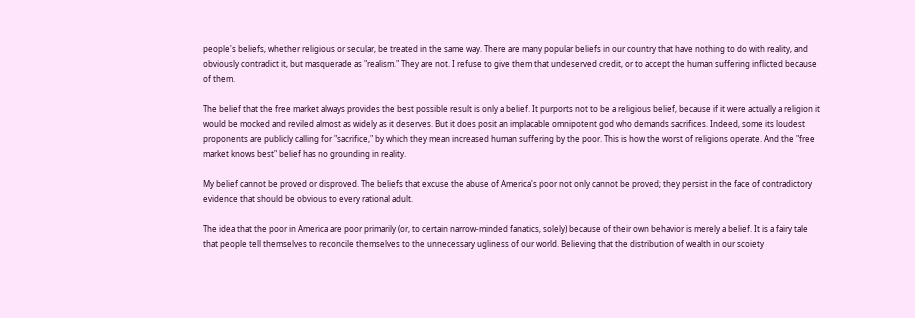people's beliefs, whether religious or secular, be treated in the same way. There are many popular beliefs in our country that have nothing to do with reality, and obviously contradict it, but masquerade as "realism." They are not. I refuse to give them that undeserved credit, or to accept the human suffering inflicted because of them.

The belief that the free market always provides the best possible result is only a belief. It purports not to be a religious belief, because if it were actually a religion it would be mocked and reviled almost as widely as it deserves. But it does posit an implacable omnipotent god who demands sacrifices. Indeed, some its loudest proponents are publicly calling for "sacrifice," by which they mean increased human suffering by the poor. This is how the worst of religions operate. And the "free market knows best" belief has no grounding in reality.

My belief cannot be proved or disproved. The beliefs that excuse the abuse of America's poor not only cannot be proved; they persist in the face of contradictory evidence that should be obvious to every rational adult.

The idea that the poor in America are poor primarily (or, to certain narrow-minded fanatics, solely) because of their own behavior is merely a belief. It is a fairy tale that people tell themselves to reconcile themselves to the unnecessary ugliness of our world. Believing that the distribution of wealth in our scoiety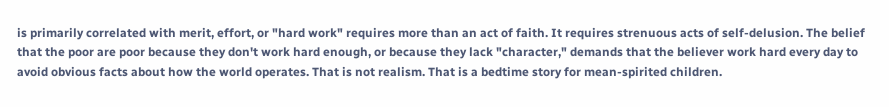is primarily correlated with merit, effort, or "hard work" requires more than an act of faith. It requires strenuous acts of self-delusion. The belief that the poor are poor because they don't work hard enough, or because they lack "character," demands that the believer work hard every day to avoid obvious facts about how the world operates. That is not realism. That is a bedtime story for mean-spirited children.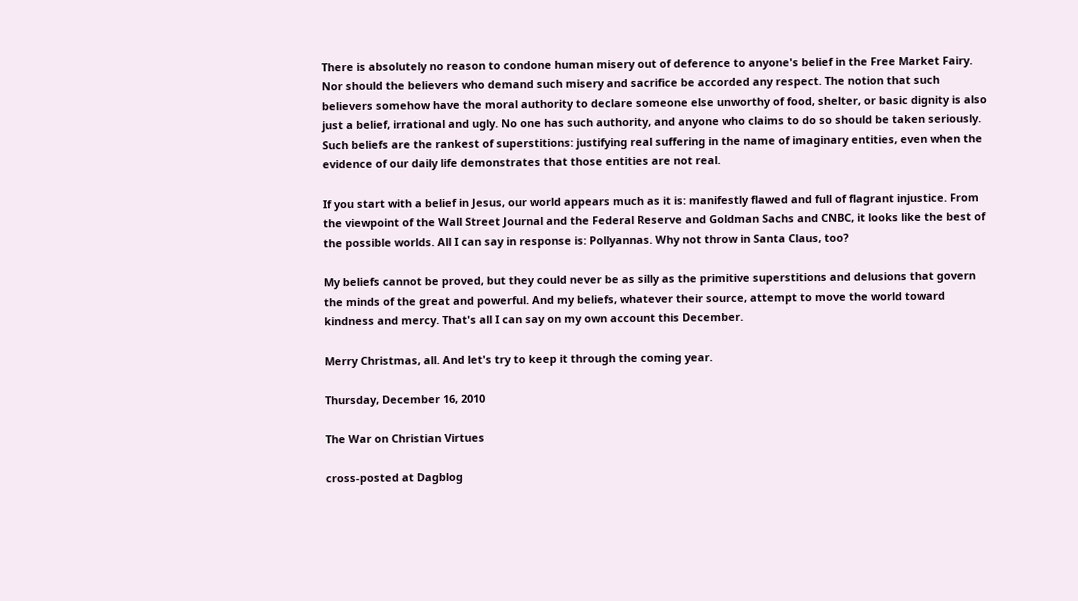There is absolutely no reason to condone human misery out of deference to anyone's belief in the Free Market Fairy. Nor should the believers who demand such misery and sacrifice be accorded any respect. The notion that such believers somehow have the moral authority to declare someone else unworthy of food, shelter, or basic dignity is also just a belief, irrational and ugly. No one has such authority, and anyone who claims to do so should be taken seriously. Such beliefs are the rankest of superstitions: justifying real suffering in the name of imaginary entities, even when the evidence of our daily life demonstrates that those entities are not real.

If you start with a belief in Jesus, our world appears much as it is: manifestly flawed and full of flagrant injustice. From the viewpoint of the Wall Street Journal and the Federal Reserve and Goldman Sachs and CNBC, it looks like the best of the possible worlds. All I can say in response is: Pollyannas. Why not throw in Santa Claus, too?

My beliefs cannot be proved, but they could never be as silly as the primitive superstitions and delusions that govern the minds of the great and powerful. And my beliefs, whatever their source, attempt to move the world toward kindness and mercy. That's all I can say on my own account this December.

Merry Christmas, all. And let's try to keep it through the coming year.

Thursday, December 16, 2010

The War on Christian Virtues

cross-posted at Dagblog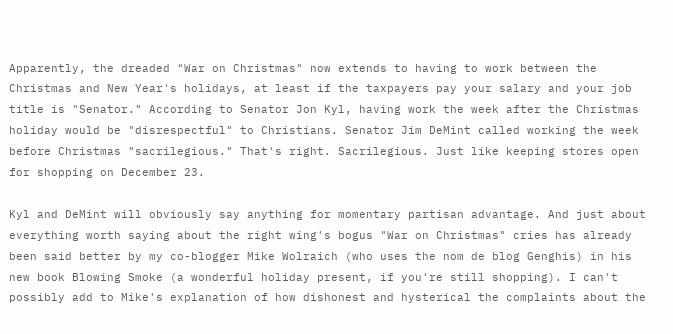Apparently, the dreaded "War on Christmas" now extends to having to work between the Christmas and New Year's holidays, at least if the taxpayers pay your salary and your job title is "Senator." According to Senator Jon Kyl, having work the week after the Christmas holiday would be "disrespectful" to Christians. Senator Jim DeMint called working the week before Christmas "sacrilegious." That's right. Sacrilegious. Just like keeping stores open for shopping on December 23.

Kyl and DeMint will obviously say anything for momentary partisan advantage. And just about everything worth saying about the right wing's bogus "War on Christmas" cries has already been said better by my co-blogger Mike Wolraich (who uses the nom de blog Genghis) in his new book Blowing Smoke (a wonderful holiday present, if you're still shopping). I can't possibly add to Mike's explanation of how dishonest and hysterical the complaints about the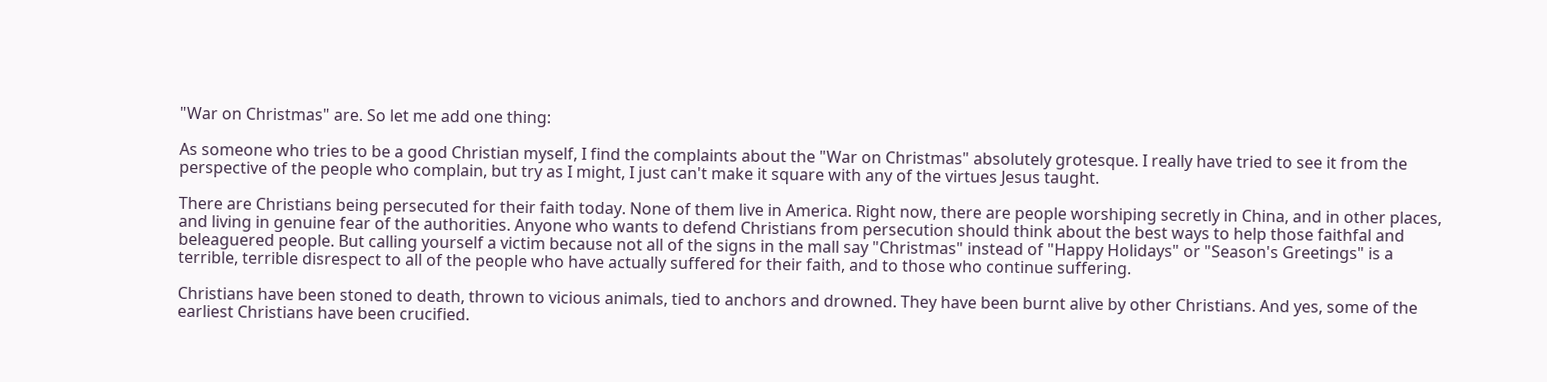"War on Christmas" are. So let me add one thing:

As someone who tries to be a good Christian myself, I find the complaints about the "War on Christmas" absolutely grotesque. I really have tried to see it from the perspective of the people who complain, but try as I might, I just can't make it square with any of the virtues Jesus taught.

There are Christians being persecuted for their faith today. None of them live in America. Right now, there are people worshiping secretly in China, and in other places, and living in genuine fear of the authorities. Anyone who wants to defend Christians from persecution should think about the best ways to help those faithfal and beleaguered people. But calling yourself a victim because not all of the signs in the mall say "Christmas" instead of "Happy Holidays" or "Season's Greetings" is a terrible, terrible disrespect to all of the people who have actually suffered for their faith, and to those who continue suffering.

Christians have been stoned to death, thrown to vicious animals, tied to anchors and drowned. They have been burnt alive by other Christians. And yes, some of the earliest Christians have been crucified.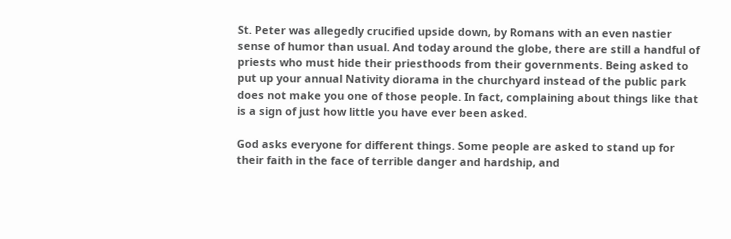St. Peter was allegedly crucified upside down, by Romans with an even nastier sense of humor than usual. And today around the globe, there are still a handful of priests who must hide their priesthoods from their governments. Being asked to put up your annual Nativity diorama in the churchyard instead of the public park does not make you one of those people. In fact, complaining about things like that is a sign of just how little you have ever been asked.

God asks everyone for different things. Some people are asked to stand up for their faith in the face of terrible danger and hardship, and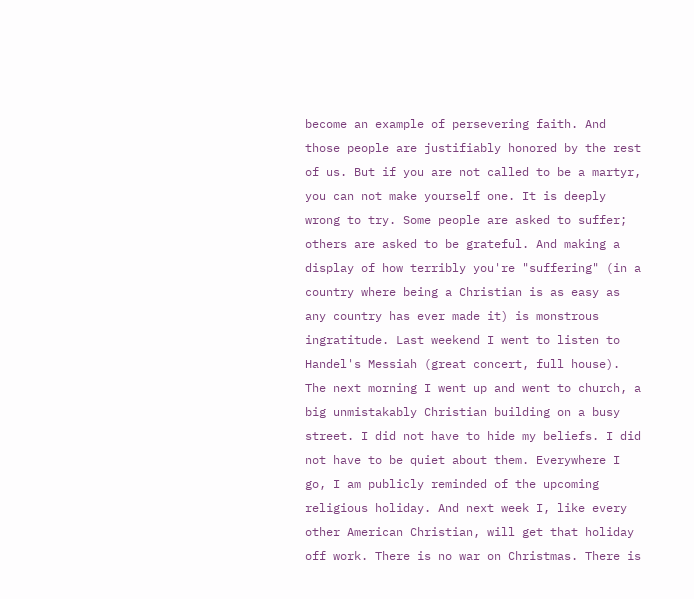become an example of persevering faith. And those people are justifiably honored by the rest of us. But if you are not called to be a martyr, you can not make yourself one. It is deeply wrong to try. Some people are asked to suffer; others are asked to be grateful. And making a display of how terribly you're "suffering" (in a country where being a Christian is as easy as any country has ever made it) is monstrous ingratitude. Last weekend I went to listen to Handel's Messiah (great concert, full house). The next morning I went up and went to church, a big unmistakably Christian building on a busy street. I did not have to hide my beliefs. I did not have to be quiet about them. Everywhere I go, I am publicly reminded of the upcoming religious holiday. And next week I, like every other American Christian, will get that holiday off work. There is no war on Christmas. There is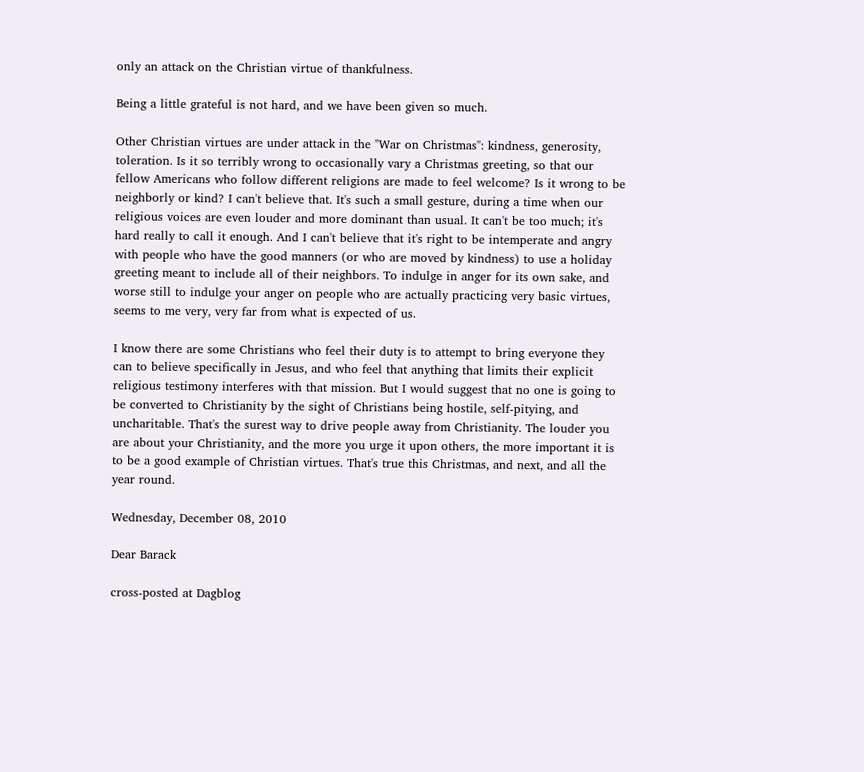only an attack on the Christian virtue of thankfulness.

Being a little grateful is not hard, and we have been given so much.

Other Christian virtues are under attack in the "War on Christmas": kindness, generosity, toleration. Is it so terribly wrong to occasionally vary a Christmas greeting, so that our fellow Americans who follow different religions are made to feel welcome? Is it wrong to be neighborly or kind? I can't believe that. It's such a small gesture, during a time when our religious voices are even louder and more dominant than usual. It can't be too much; it's hard really to call it enough. And I can't believe that it's right to be intemperate and angry with people who have the good manners (or who are moved by kindness) to use a holiday greeting meant to include all of their neighbors. To indulge in anger for its own sake, and worse still to indulge your anger on people who are actually practicing very basic virtues, seems to me very, very far from what is expected of us.

I know there are some Christians who feel their duty is to attempt to bring everyone they can to believe specifically in Jesus, and who feel that anything that limits their explicit religious testimony interferes with that mission. But I would suggest that no one is going to be converted to Christianity by the sight of Christians being hostile, self-pitying, and uncharitable. That's the surest way to drive people away from Christianity. The louder you are about your Christianity, and the more you urge it upon others, the more important it is to be a good example of Christian virtues. That's true this Christmas, and next, and all the year round.

Wednesday, December 08, 2010

Dear Barack

cross-posted at Dagblog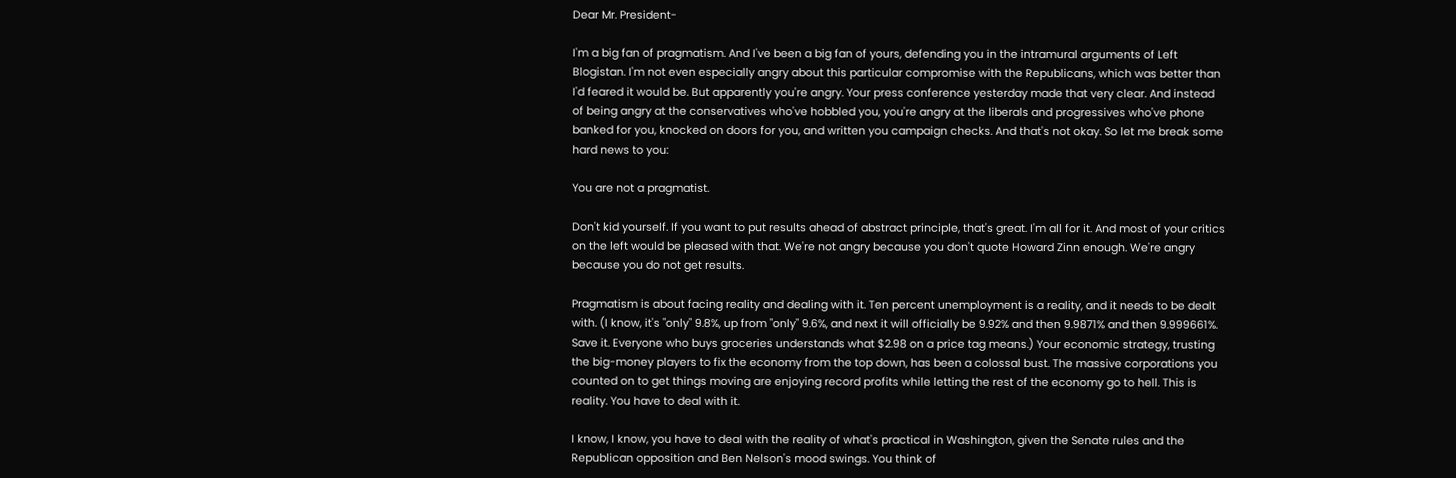Dear Mr. President-

I'm a big fan of pragmatism. And I've been a big fan of yours, defending you in the intramural arguments of Left Blogistan. I'm not even especially angry about this particular compromise with the Republicans, which was better than I'd feared it would be. But apparently you're angry. Your press conference yesterday made that very clear. And instead of being angry at the conservatives who've hobbled you, you're angry at the liberals and progressives who've phone banked for you, knocked on doors for you, and written you campaign checks. And that's not okay. So let me break some hard news to you:

You are not a pragmatist.

Don't kid yourself. If you want to put results ahead of abstract principle, that's great. I'm all for it. And most of your critics on the left would be pleased with that. We're not angry because you don't quote Howard Zinn enough. We're angry because you do not get results.

Pragmatism is about facing reality and dealing with it. Ten percent unemployment is a reality, and it needs to be dealt with. (I know, it's "only" 9.8%, up from "only" 9.6%, and next it will officially be 9.92% and then 9.9871% and then 9.999661%. Save it. Everyone who buys groceries understands what $2.98 on a price tag means.) Your economic strategy, trusting the big-money players to fix the economy from the top down, has been a colossal bust. The massive corporations you counted on to get things moving are enjoying record profits while letting the rest of the economy go to hell. This is reality. You have to deal with it.

I know, I know, you have to deal with the reality of what's practical in Washington, given the Senate rules and the Republican opposition and Ben Nelson's mood swings. You think of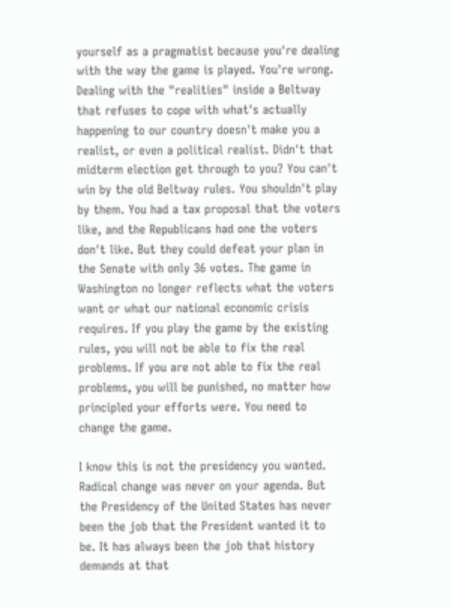yourself as a pragmatist because you're dealing with the way the game is played. You're wrong. Dealing with the "realities" inside a Beltway that refuses to cope with what's actually happening to our country doesn't make you a realist, or even a political realist. Didn't that midterm election get through to you? You can't win by the old Beltway rules. You shouldn't play by them. You had a tax proposal that the voters like, and the Republicans had one the voters don't like. But they could defeat your plan in the Senate with only 36 votes. The game in Washington no longer reflects what the voters want or what our national economic crisis requires. If you play the game by the existing rules, you will not be able to fix the real problems. If you are not able to fix the real problems, you will be punished, no matter how principled your efforts were. You need to change the game.

I know this is not the presidency you wanted. Radical change was never on your agenda. But the Presidency of the United States has never been the job that the President wanted it to be. It has always been the job that history demands at that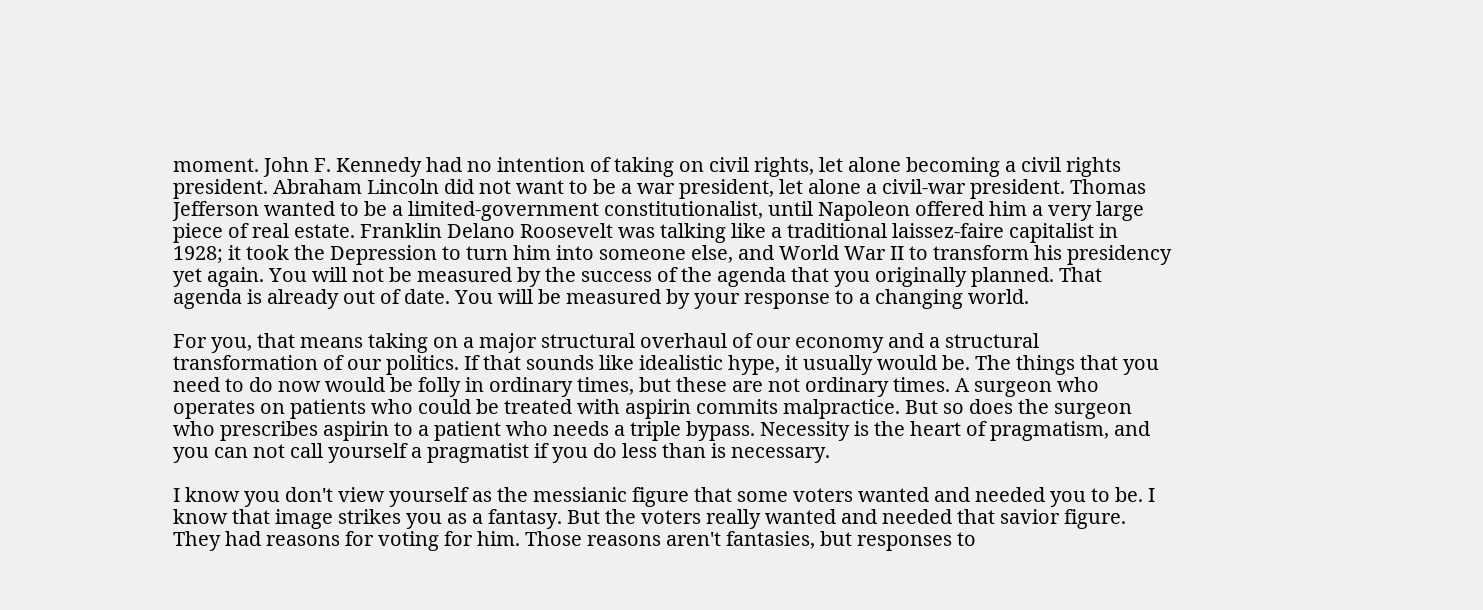moment. John F. Kennedy had no intention of taking on civil rights, let alone becoming a civil rights president. Abraham Lincoln did not want to be a war president, let alone a civil-war president. Thomas Jefferson wanted to be a limited-government constitutionalist, until Napoleon offered him a very large piece of real estate. Franklin Delano Roosevelt was talking like a traditional laissez-faire capitalist in 1928; it took the Depression to turn him into someone else, and World War II to transform his presidency yet again. You will not be measured by the success of the agenda that you originally planned. That agenda is already out of date. You will be measured by your response to a changing world.

For you, that means taking on a major structural overhaul of our economy and a structural transformation of our politics. If that sounds like idealistic hype, it usually would be. The things that you need to do now would be folly in ordinary times, but these are not ordinary times. A surgeon who operates on patients who could be treated with aspirin commits malpractice. But so does the surgeon who prescribes aspirin to a patient who needs a triple bypass. Necessity is the heart of pragmatism, and you can not call yourself a pragmatist if you do less than is necessary.

I know you don't view yourself as the messianic figure that some voters wanted and needed you to be. I know that image strikes you as a fantasy. But the voters really wanted and needed that savior figure. They had reasons for voting for him. Those reasons aren't fantasies, but responses to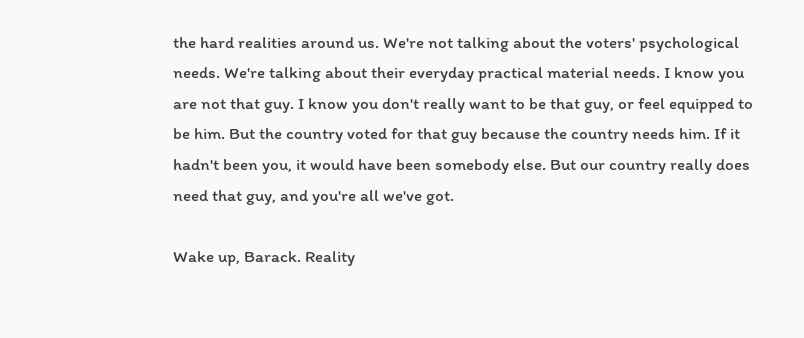the hard realities around us. We're not talking about the voters' psychological needs. We're talking about their everyday practical material needs. I know you are not that guy. I know you don't really want to be that guy, or feel equipped to be him. But the country voted for that guy because the country needs him. If it hadn't been you, it would have been somebody else. But our country really does need that guy, and you're all we've got.

Wake up, Barack. Reality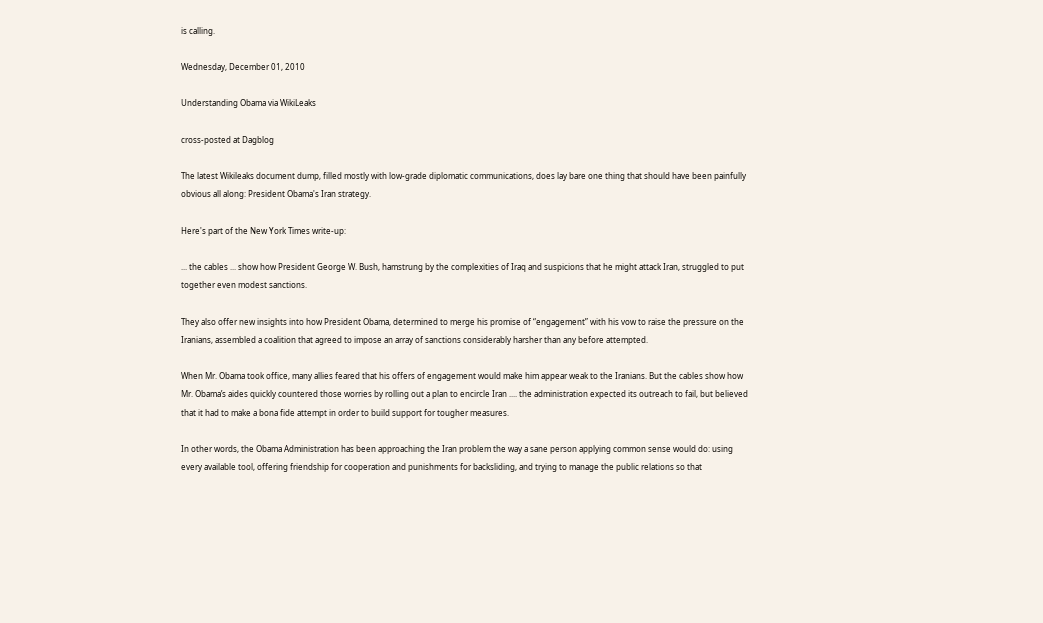is calling.

Wednesday, December 01, 2010

Understanding Obama via WikiLeaks

cross-posted at Dagblog

The latest Wikileaks document dump, filled mostly with low-grade diplomatic communications, does lay bare one thing that should have been painfully obvious all along: President Obama's Iran strategy.

Here's part of the New York Times write-up:

... the cables ... show how President George W. Bush, hamstrung by the complexities of Iraq and suspicions that he might attack Iran, struggled to put together even modest sanctions.

They also offer new insights into how President Obama, determined to merge his promise of “engagement” with his vow to raise the pressure on the Iranians, assembled a coalition that agreed to impose an array of sanctions considerably harsher than any before attempted.

When Mr. Obama took office, many allies feared that his offers of engagement would make him appear weak to the Iranians. But the cables show how Mr. Obama’s aides quickly countered those worries by rolling out a plan to encircle Iran .... the administration expected its outreach to fail, but believed that it had to make a bona fide attempt in order to build support for tougher measures.

In other words, the Obama Administration has been approaching the Iran problem the way a sane person applying common sense would do: using every available tool, offering friendship for cooperation and punishments for backsliding, and trying to manage the public relations so that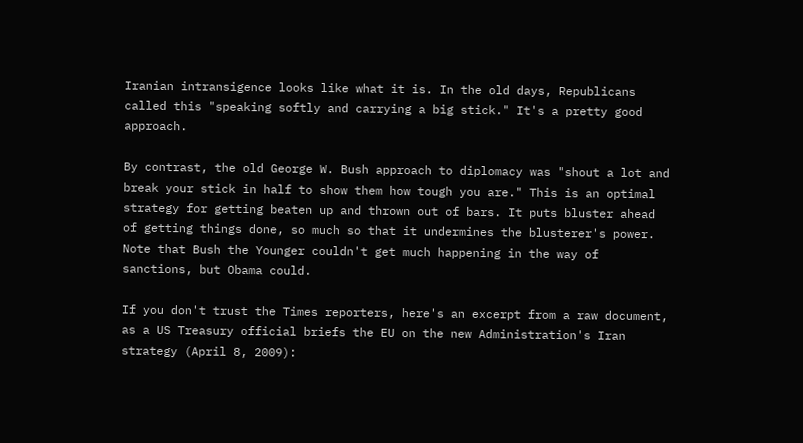Iranian intransigence looks like what it is. In the old days, Republicans called this "speaking softly and carrying a big stick." It's a pretty good approach.

By contrast, the old George W. Bush approach to diplomacy was "shout a lot and break your stick in half to show them how tough you are." This is an optimal strategy for getting beaten up and thrown out of bars. It puts bluster ahead of getting things done, so much so that it undermines the blusterer's power. Note that Bush the Younger couldn't get much happening in the way of sanctions, but Obama could.

If you don't trust the Times reporters, here's an excerpt from a raw document, as a US Treasury official briefs the EU on the new Administration's Iran strategy (April 8, 2009):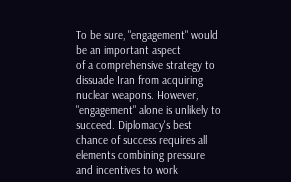To be sure, "engagement" would be an important aspect
of a comprehensive strategy to dissuade Iran from acquiring
nuclear weapons. However, "engagement" alone is unlikely to
succeed. Diplomacy's best chance of success requires all
elements combining pressure and incentives to work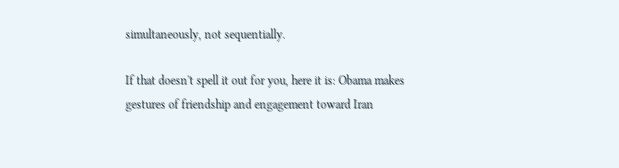simultaneously, not sequentially.

If that doesn't spell it out for you, here it is: Obama makes gestures of friendship and engagement toward Iran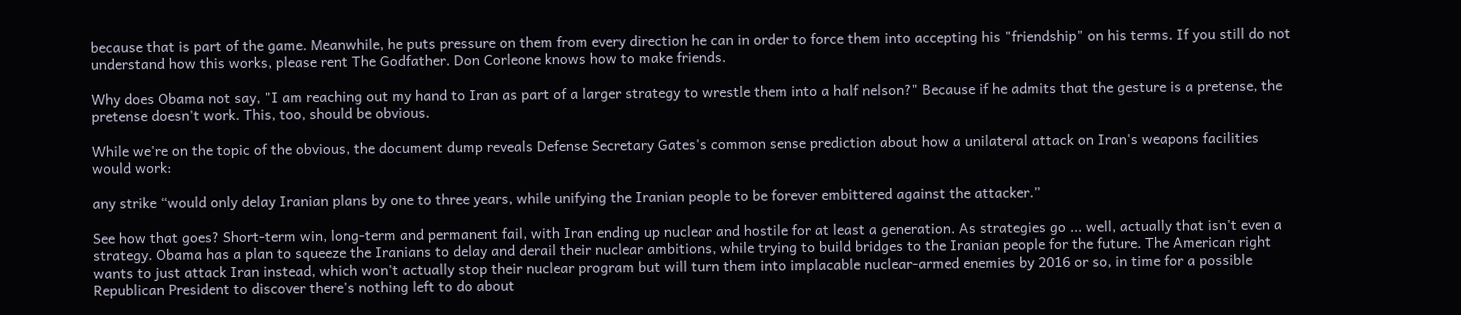because that is part of the game. Meanwhile, he puts pressure on them from every direction he can in order to force them into accepting his "friendship" on his terms. If you still do not understand how this works, please rent The Godfather. Don Corleone knows how to make friends.

Why does Obama not say, "I am reaching out my hand to Iran as part of a larger strategy to wrestle them into a half nelson?" Because if he admits that the gesture is a pretense, the pretense doesn't work. This, too, should be obvious.

While we're on the topic of the obvious, the document dump reveals Defense Secretary Gates's common sense prediction about how a unilateral attack on Iran's weapons facilities would work:

any strike “would only delay Iranian plans by one to three years, while unifying the Iranian people to be forever embittered against the attacker.”

See how that goes? Short-term win, long-term and permanent fail, with Iran ending up nuclear and hostile for at least a generation. As strategies go ... well, actually that isn't even a strategy. Obama has a plan to squeeze the Iranians to delay and derail their nuclear ambitions, while trying to build bridges to the Iranian people for the future. The American right wants to just attack Iran instead, which won't actually stop their nuclear program but will turn them into implacable nuclear-armed enemies by 2016 or so, in time for a possible Republican President to discover there's nothing left to do about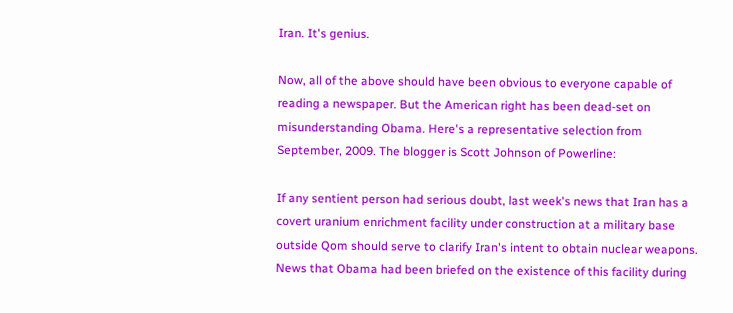Iran. It's genius.

Now, all of the above should have been obvious to everyone capable of reading a newspaper. But the American right has been dead-set on misunderstanding Obama. Here's a representative selection from September, 2009. The blogger is Scott Johnson of Powerline:

If any sentient person had serious doubt, last week's news that Iran has a covert uranium enrichment facility under construction at a military base outside Qom should serve to clarify Iran's intent to obtain nuclear weapons. News that Obama had been briefed on the existence of this facility during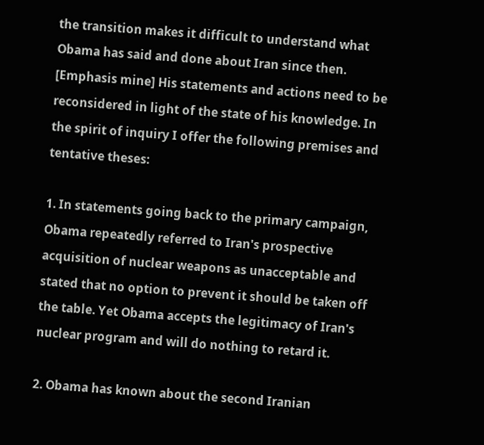the transition makes it difficult to understand what Obama has said and done about Iran since then. [Emphasis mine] His statements and actions need to be reconsidered in light of the state of his knowledge. In the spirit of inquiry I offer the following premises and tentative theses:

1. In statements going back to the primary campaign, Obama repeatedly referred to Iran's prospective acquisition of nuclear weapons as unacceptable and stated that no option to prevent it should be taken off the table. Yet Obama accepts the legitimacy of Iran's nuclear program and will do nothing to retard it.

2. Obama has known about the second Iranian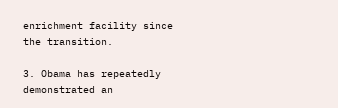enrichment facility since the transition.

3. Obama has repeatedly demonstrated an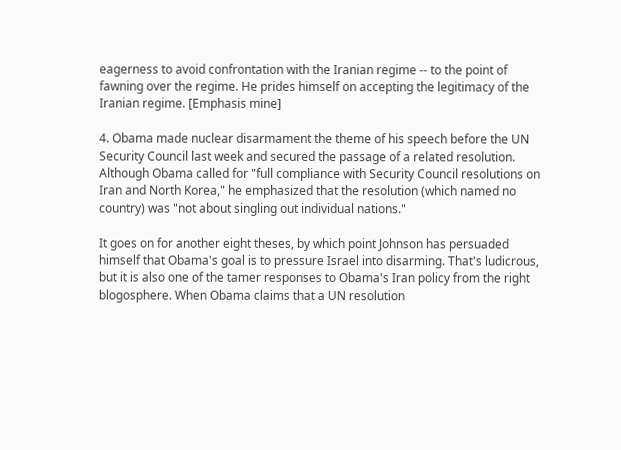eagerness to avoid confrontation with the Iranian regime -- to the point of fawning over the regime. He prides himself on accepting the legitimacy of the Iranian regime. [Emphasis mine]

4. Obama made nuclear disarmament the theme of his speech before the UN Security Council last week and secured the passage of a related resolution. Although Obama called for "full compliance with Security Council resolutions on Iran and North Korea," he emphasized that the resolution (which named no country) was "not about singling out individual nations."

It goes on for another eight theses, by which point Johnson has persuaded himself that Obama's goal is to pressure Israel into disarming. That's ludicrous, but it is also one of the tamer responses to Obama's Iran policy from the right blogosphere. When Obama claims that a UN resolution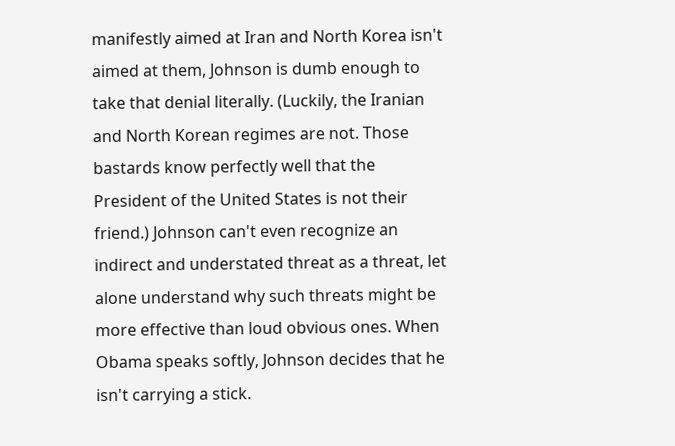manifestly aimed at Iran and North Korea isn't aimed at them, Johnson is dumb enough to take that denial literally. (Luckily, the Iranian and North Korean regimes are not. Those bastards know perfectly well that the President of the United States is not their friend.) Johnson can't even recognize an indirect and understated threat as a threat, let alone understand why such threats might be more effective than loud obvious ones. When Obama speaks softly, Johnson decides that he isn't carrying a stick.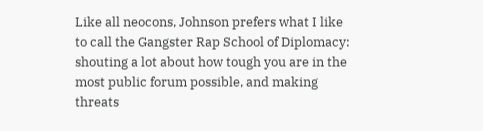Like all neocons, Johnson prefers what I like to call the Gangster Rap School of Diplomacy: shouting a lot about how tough you are in the most public forum possible, and making threats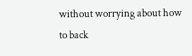without worrying about how to back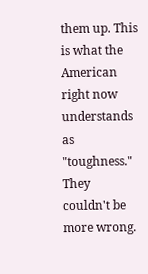them up. This is what the American right now understands as "toughness." They couldn't be more wrong.